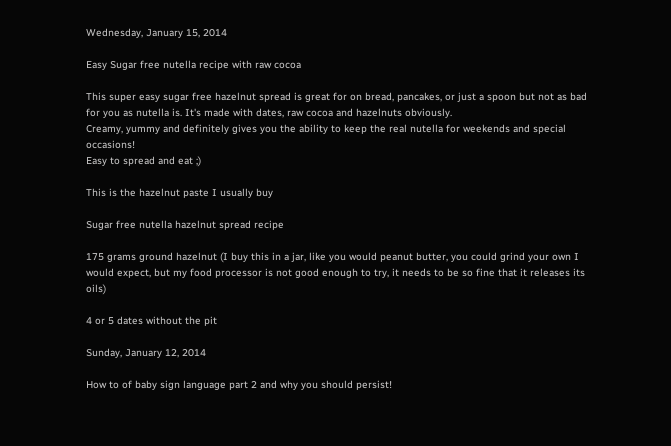Wednesday, January 15, 2014

Easy Sugar free nutella recipe with raw cocoa

This super easy sugar free hazelnut spread is great for on bread, pancakes, or just a spoon but not as bad for you as nutella is. It's made with dates, raw cocoa and hazelnuts obviously.
Creamy, yummy and definitely gives you the ability to keep the real nutella for weekends and special occasions!
Easy to spread and eat ;)

This is the hazelnut paste I usually buy

Sugar free nutella hazelnut spread recipe

175 grams ground hazelnut (I buy this in a jar, like you would peanut butter, you could grind your own I would expect, but my food processor is not good enough to try, it needs to be so fine that it releases its oils)

4 or 5 dates without the pit

Sunday, January 12, 2014

How to of baby sign language part 2 and why you should persist!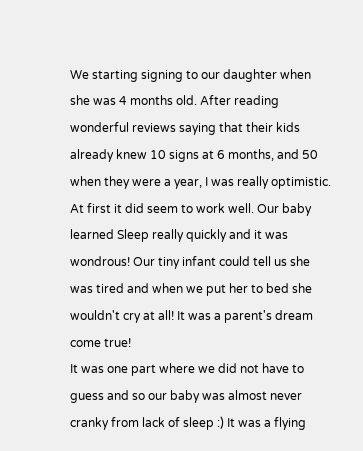We starting signing to our daughter when she was 4 months old. After reading wonderful reviews saying that their kids already knew 10 signs at 6 months, and 50 when they were a year, I was really optimistic. At first it did seem to work well. Our baby learned Sleep really quickly and it was wondrous! Our tiny infant could tell us she was tired and when we put her to bed she wouldn't cry at all! It was a parent's dream come true!
It was one part where we did not have to guess and so our baby was almost never cranky from lack of sleep :) It was a flying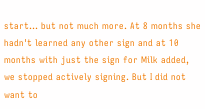start... but not much more. At 8 months she hadn't learned any other sign and at 10 months with just the sign for Milk added, we stopped actively signing. But I did not want to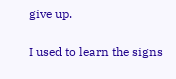give up.

I used to learn the signs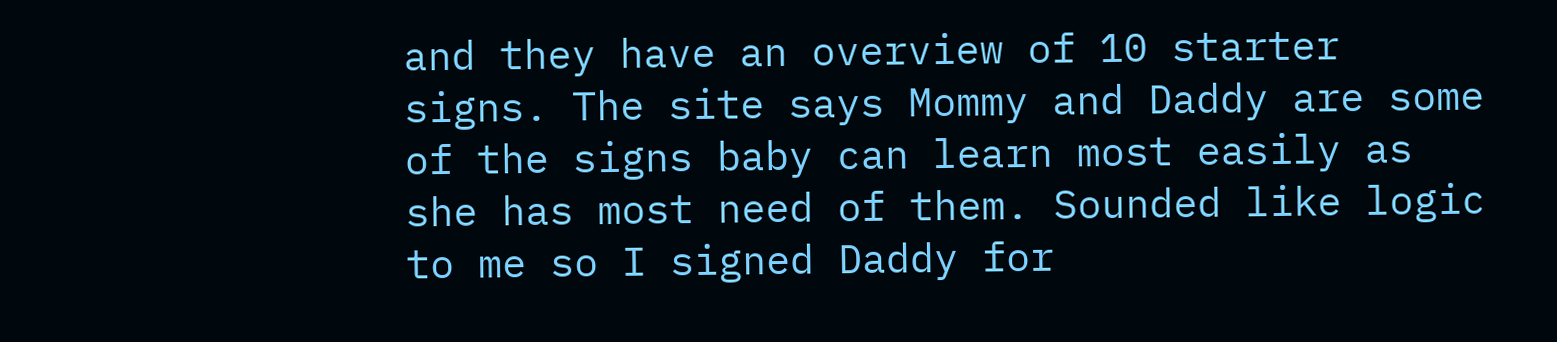and they have an overview of 10 starter signs. The site says Mommy and Daddy are some of the signs baby can learn most easily as she has most need of them. Sounded like logic to me so I signed Daddy for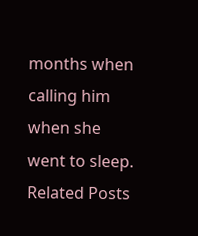months when calling him when she went to sleep.
Related Posts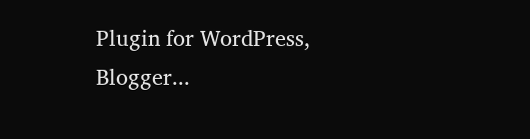Plugin for WordPress, Blogger...